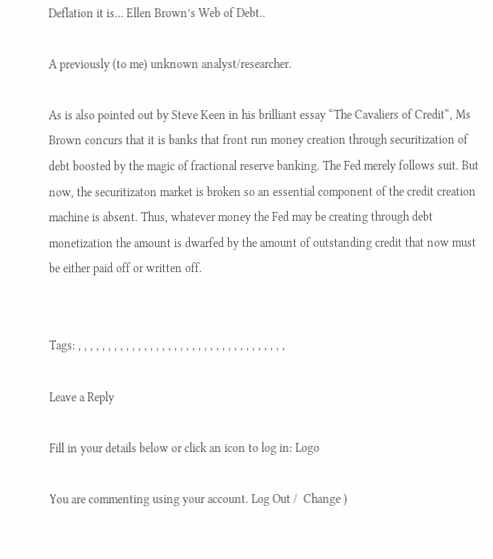Deflation it is… Ellen Brown’s Web of Debt..

A previously (to me) unknown analyst/researcher.

As is also pointed out by Steve Keen in his brilliant essay “The Cavaliers of Credit“, Ms Brown concurs that it is banks that front run money creation through securitization of debt boosted by the magic of fractional reserve banking. The Fed merely follows suit. But now, the securitizaton market is broken so an essential component of the credit creation machine is absent. Thus, whatever money the Fed may be creating through debt monetization the amount is dwarfed by the amount of outstanding credit that now must be either paid off or written off.


Tags: , , , , , , , , , , , , , , , , , , , , , , , , , , , , , , , , , , ,

Leave a Reply

Fill in your details below or click an icon to log in: Logo

You are commenting using your account. Log Out /  Change )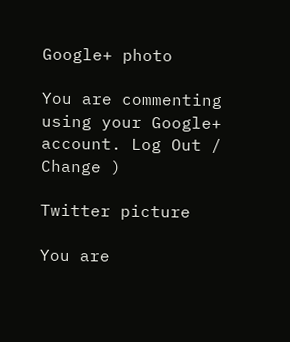Google+ photo

You are commenting using your Google+ account. Log Out /  Change )

Twitter picture

You are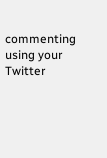commenting using your Twitter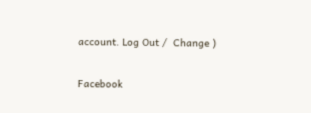account. Log Out /  Change )

Facebook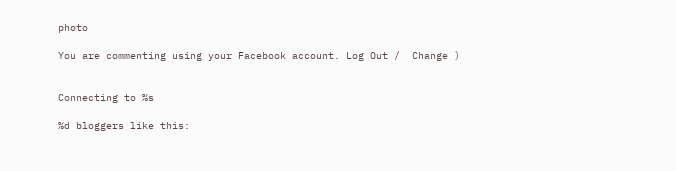photo

You are commenting using your Facebook account. Log Out /  Change )


Connecting to %s

%d bloggers like this: